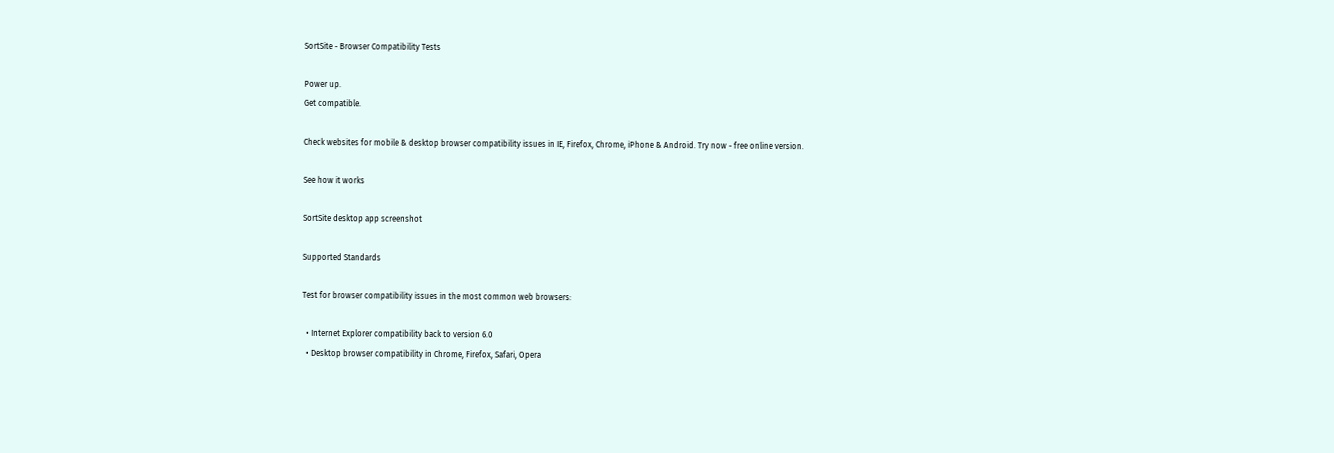SortSite - Browser Compatibility Tests

Power up.
Get compatible.

Check websites for mobile & desktop browser compatibility issues in IE, Firefox, Chrome, iPhone & Android. Try now - free online version.

See how it works

SortSite desktop app screenshot

Supported Standards

Test for browser compatibility issues in the most common web browsers:

  • Internet Explorer compatibility back to version 6.0
  • Desktop browser compatibility in Chrome, Firefox, Safari, Opera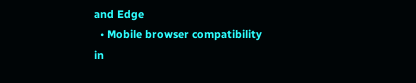and Edge
  • Mobile browser compatibility in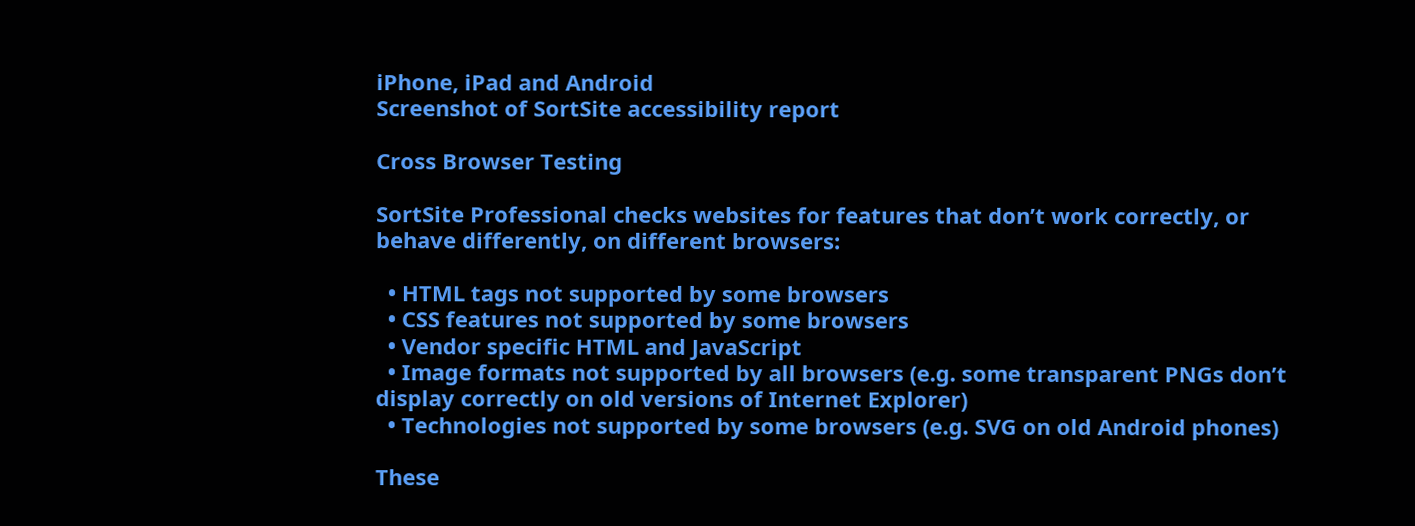iPhone, iPad and Android
Screenshot of SortSite accessibility report

Cross Browser Testing

SortSite Professional checks websites for features that don’t work correctly, or behave differently, on different browsers:

  • HTML tags not supported by some browsers
  • CSS features not supported by some browsers
  • Vendor specific HTML and JavaScript
  • Image formats not supported by all browsers (e.g. some transparent PNGs don’t display correctly on old versions of Internet Explorer)
  • Technologies not supported by some browsers (e.g. SVG on old Android phones)

These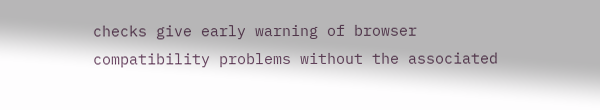checks give early warning of browser compatibility problems without the associated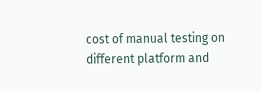cost of manual testing on different platform and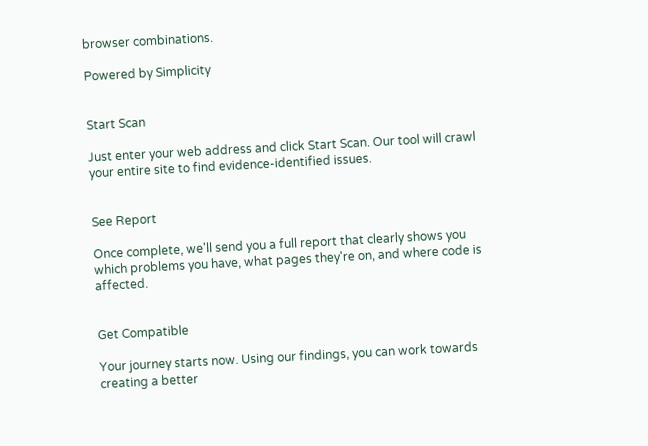browser combinations.

Powered by Simplicity


Start Scan

Just enter your web address and click Start Scan. Our tool will crawl your entire site to find evidence-identified issues.


See Report

Once complete, we'll send you a full report that clearly shows you which problems you have, what pages they're on, and where code is affected.


Get Compatible

Your journey starts now. Using our findings, you can work towards creating a better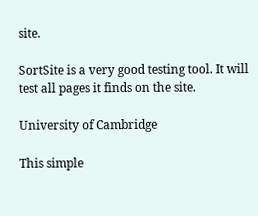site.

SortSite is a very good testing tool. It will test all pages it finds on the site.

University of Cambridge

This simple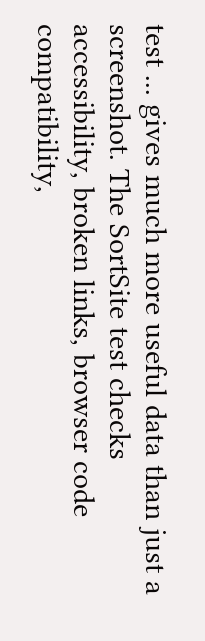test ... gives much more useful data than just a screenshot. The SortSite test checks accessibility, broken links, browser code compatibility,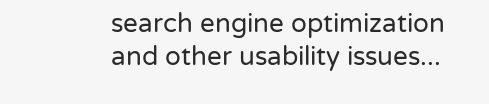search engine optimization and other usability issues...